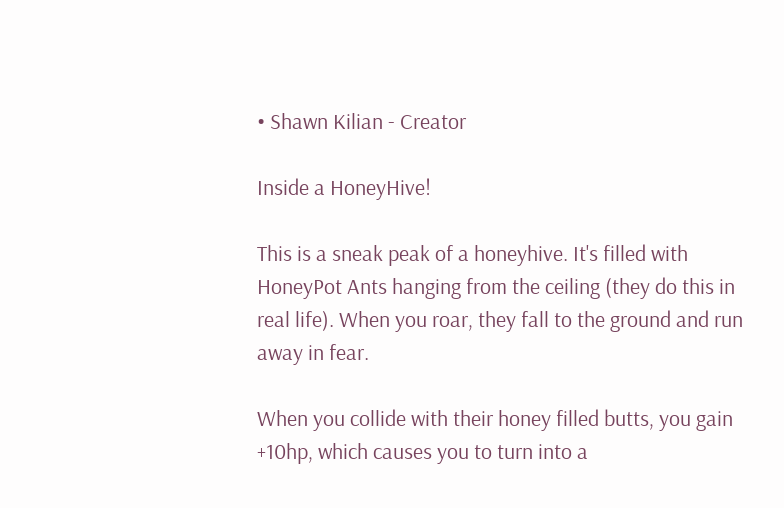• Shawn Kilian - Creator

Inside a HoneyHive!

This is a sneak peak of a honeyhive. It's filled with HoneyPot Ants hanging from the ceiling (they do this in real life). When you roar, they fall to the ground and run away in fear.

When you collide with their honey filled butts, you gain +10hp, which causes you to turn into a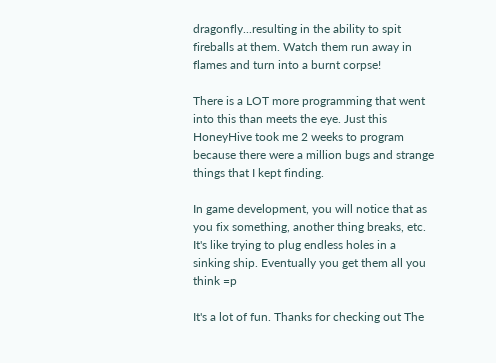dragonfly...resulting in the ability to spit fireballs at them. Watch them run away in flames and turn into a burnt corpse!

There is a LOT more programming that went into this than meets the eye. Just this HoneyHive took me 2 weeks to program because there were a million bugs and strange things that I kept finding.

In game development, you will notice that as you fix something, another thing breaks, etc. It's like trying to plug endless holes in a sinking ship. Eventually you get them all you think =p

It's a lot of fun. Thanks for checking out The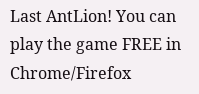Last AntLion! You can play the game FREE in Chrome/Firefox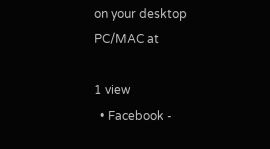on your desktop PC/MAC at

1 view
  • Facebook -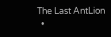The Last AntLion
  •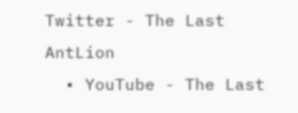Twitter - The Last AntLion
  • YouTube - The Last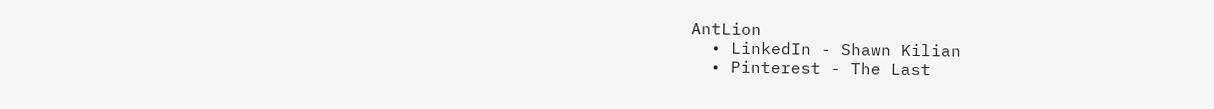AntLion
  • LinkedIn - Shawn Kilian
  • Pinterest - The Last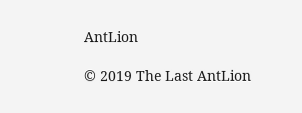AntLion

© 2019 The Last AntLion